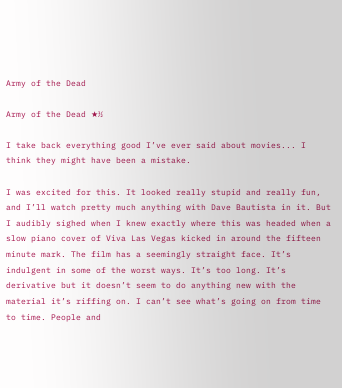Army of the Dead

Army of the Dead ★½

I take back everything good I’ve ever said about movies... I think they might have been a mistake.

I was excited for this. It looked really stupid and really fun, and I’ll watch pretty much anything with Dave Bautista in it. But I audibly sighed when I knew exactly where this was headed when a slow piano cover of Viva Las Vegas kicked in around the fifteen minute mark. The film has a seemingly straight face. It’s indulgent in some of the worst ways. It’s too long. It’s derivative but it doesn’t seem to do anything new with the material it’s riffing on. I can’t see what’s going on from time to time. People and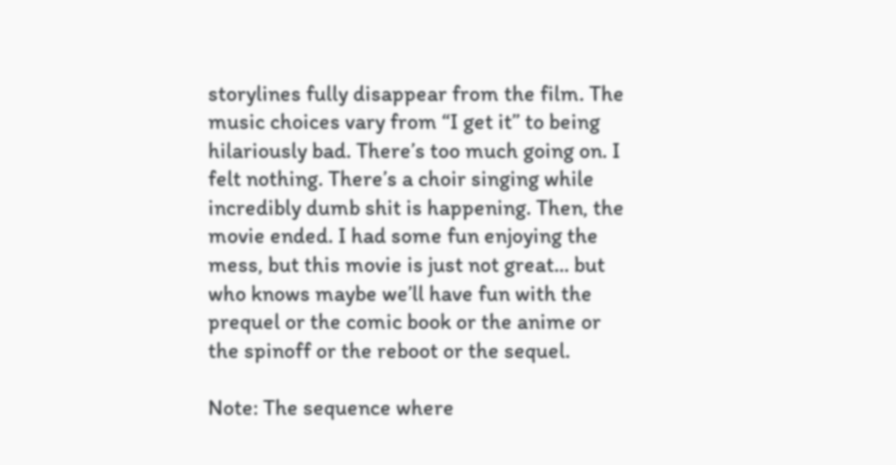storylines fully disappear from the film. The music choices vary from “I get it” to being hilariously bad. There’s too much going on. I felt nothing. There’s a choir singing while incredibly dumb shit is happening. Then, the movie ended. I had some fun enjoying the mess, but this movie is just not great... but who knows maybe we’ll have fun with the prequel or the comic book or the anime or the spinoff or the reboot or the sequel.

Note: The sequence where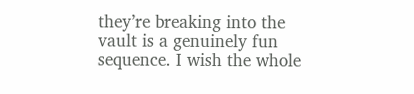they’re breaking into the vault is a genuinely fun sequence. I wish the whole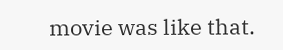movie was like that.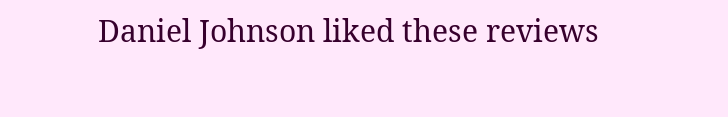Daniel Johnson liked these reviews